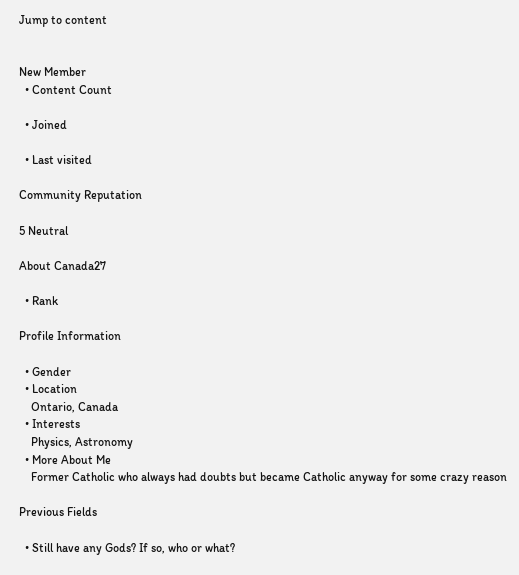Jump to content


New Member
  • Content Count

  • Joined

  • Last visited

Community Reputation

5 Neutral

About Canada27

  • Rank

Profile Information

  • Gender
  • Location
    Ontario, Canada
  • Interests
    Physics, Astronomy
  • More About Me
    Former Catholic who always had doubts but became Catholic anyway for some crazy reason

Previous Fields

  • Still have any Gods? If so, who or what?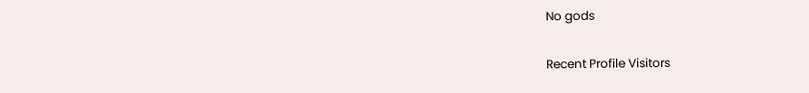No gods

Recent Profile Visitors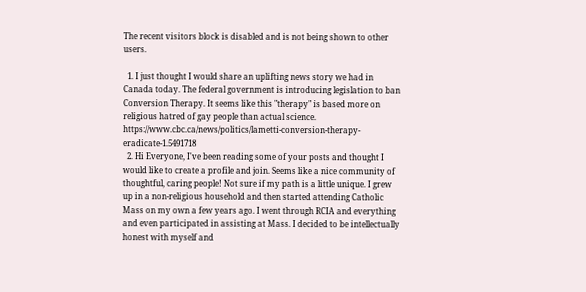The recent visitors block is disabled and is not being shown to other users.

  1. I just thought I would share an uplifting news story we had in Canada today. The federal government is introducing legislation to ban Conversion Therapy. It seems like this "therapy" is based more on religious hatred of gay people than actual science. https://www.cbc.ca/news/politics/lametti-conversion-therapy-eradicate-1.5491718
  2. Hi Everyone, I've been reading some of your posts and thought I would like to create a profile and join. Seems like a nice community of thoughtful, caring people! Not sure if my path is a little unique. I grew up in a non-religious household and then started attending Catholic Mass on my own a few years ago. I went through RCIA and everything and even participated in assisting at Mass. I decided to be intellectually honest with myself and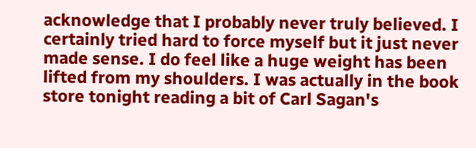acknowledge that I probably never truly believed. I certainly tried hard to force myself but it just never made sense. I do feel like a huge weight has been lifted from my shoulders. I was actually in the book store tonight reading a bit of Carl Sagan's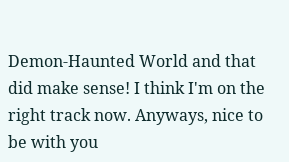Demon-Haunted World and that did make sense! I think I'm on the right track now. Anyways, nice to be with you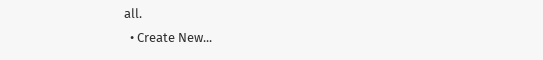all.
  • Create New...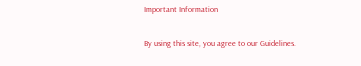Important Information

By using this site, you agree to our Guidelines.